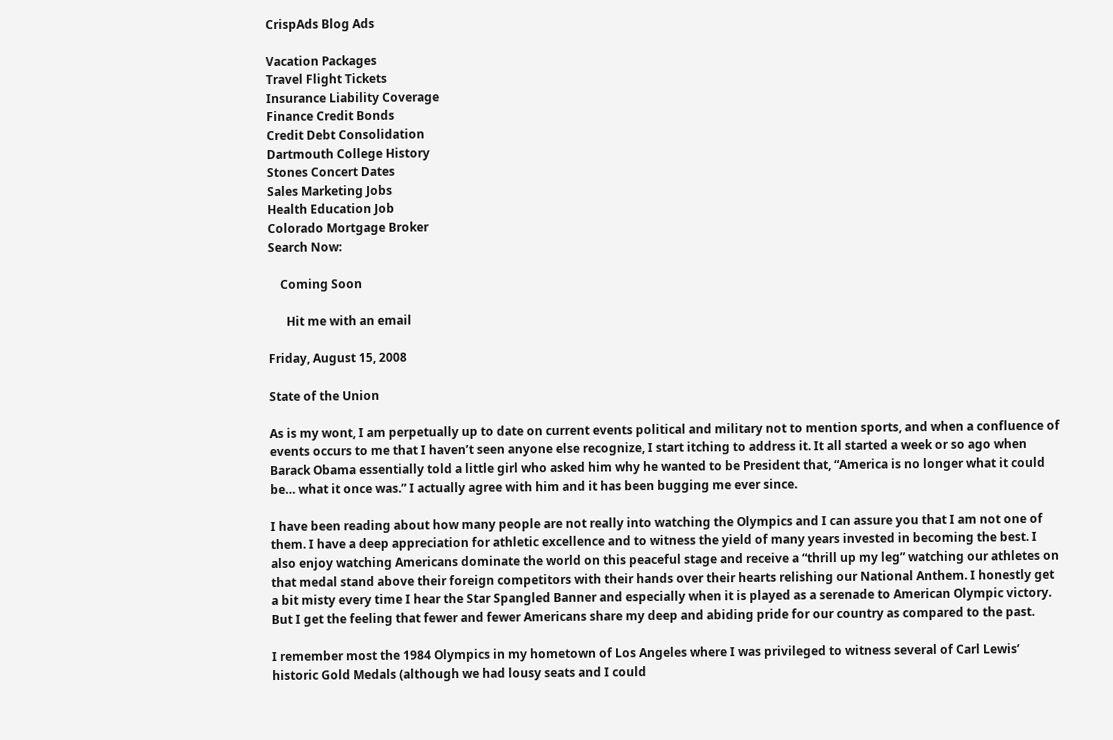CrispAds Blog Ads

Vacation Packages
Travel Flight Tickets
Insurance Liability Coverage
Finance Credit Bonds
Credit Debt Consolidation
Dartmouth College History
Stones Concert Dates
Sales Marketing Jobs
Health Education Job
Colorado Mortgage Broker
Search Now:

    Coming Soon

      Hit me with an email

Friday, August 15, 2008

State of the Union

As is my wont, I am perpetually up to date on current events political and military not to mention sports, and when a confluence of events occurs to me that I haven’t seen anyone else recognize, I start itching to address it. It all started a week or so ago when Barack Obama essentially told a little girl who asked him why he wanted to be President that, “America is no longer what it could be… what it once was.” I actually agree with him and it has been bugging me ever since.

I have been reading about how many people are not really into watching the Olympics and I can assure you that I am not one of them. I have a deep appreciation for athletic excellence and to witness the yield of many years invested in becoming the best. I also enjoy watching Americans dominate the world on this peaceful stage and receive a “thrill up my leg” watching our athletes on that medal stand above their foreign competitors with their hands over their hearts relishing our National Anthem. I honestly get a bit misty every time I hear the Star Spangled Banner and especially when it is played as a serenade to American Olympic victory. But I get the feeling that fewer and fewer Americans share my deep and abiding pride for our country as compared to the past.

I remember most the 1984 Olympics in my hometown of Los Angeles where I was privileged to witness several of Carl Lewis’ historic Gold Medals (although we had lousy seats and I could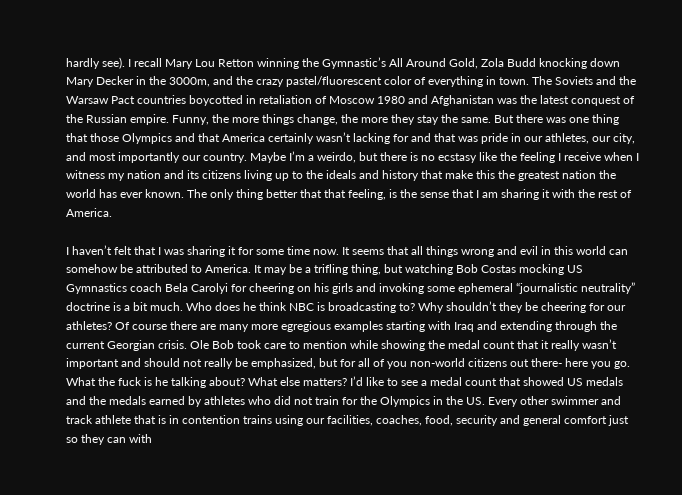hardly see). I recall Mary Lou Retton winning the Gymnastic’s All Around Gold, Zola Budd knocking down Mary Decker in the 3000m, and the crazy pastel/fluorescent color of everything in town. The Soviets and the Warsaw Pact countries boycotted in retaliation of Moscow 1980 and Afghanistan was the latest conquest of the Russian empire. Funny, the more things change, the more they stay the same. But there was one thing that those Olympics and that America certainly wasn’t lacking for and that was pride in our athletes, our city, and most importantly our country. Maybe I’m a weirdo, but there is no ecstasy like the feeling I receive when I witness my nation and its citizens living up to the ideals and history that make this the greatest nation the world has ever known. The only thing better that that feeling, is the sense that I am sharing it with the rest of America.

I haven’t felt that I was sharing it for some time now. It seems that all things wrong and evil in this world can somehow be attributed to America. It may be a trifling thing, but watching Bob Costas mocking US Gymnastics coach Bela Carolyi for cheering on his girls and invoking some ephemeral “journalistic neutrality” doctrine is a bit much. Who does he think NBC is broadcasting to? Why shouldn’t they be cheering for our athletes? Of course there are many more egregious examples starting with Iraq and extending through the current Georgian crisis. Ole Bob took care to mention while showing the medal count that it really wasn’t important and should not really be emphasized, but for all of you non-world citizens out there- here you go. What the fuck is he talking about? What else matters? I’d like to see a medal count that showed US medals and the medals earned by athletes who did not train for the Olympics in the US. Every other swimmer and track athlete that is in contention trains using our facilities, coaches, food, security and general comfort just so they can with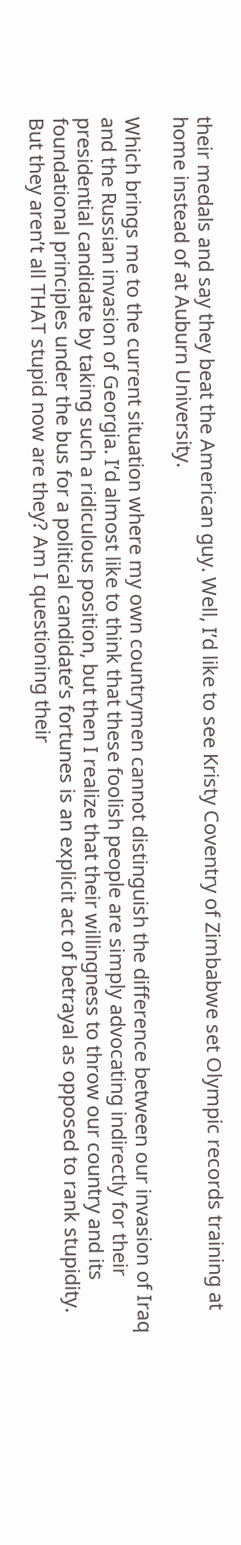their medals and say they beat the American guy. Well, I’d like to see Kristy Coventry of Zimbabwe set Olympic records training at home instead of at Auburn University.

Which brings me to the current situation where my own countrymen cannot distinguish the difference between our invasion of Iraq and the Russian invasion of Georgia. I’d almost like to think that these foolish people are simply advocating indirectly for their presidential candidate by taking such a ridiculous position, but then I realize that their willingness to throw our country and its foundational principles under the bus for a political candidate’s fortunes is an explicit act of betrayal as opposed to rank stupidity. But they aren’t all THAT stupid now are they? Am I questioning their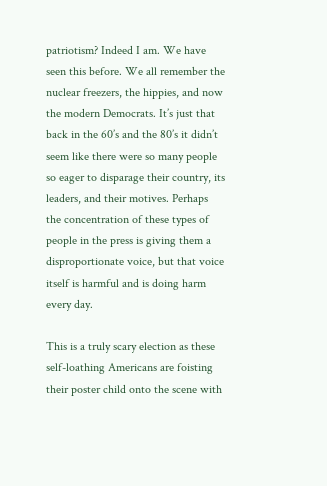patriotism? Indeed I am. We have seen this before. We all remember the nuclear freezers, the hippies, and now the modern Democrats. It’s just that back in the 60’s and the 80’s it didn’t seem like there were so many people so eager to disparage their country, its leaders, and their motives. Perhaps the concentration of these types of people in the press is giving them a disproportionate voice, but that voice itself is harmful and is doing harm every day.

This is a truly scary election as these self-loathing Americans are foisting their poster child onto the scene with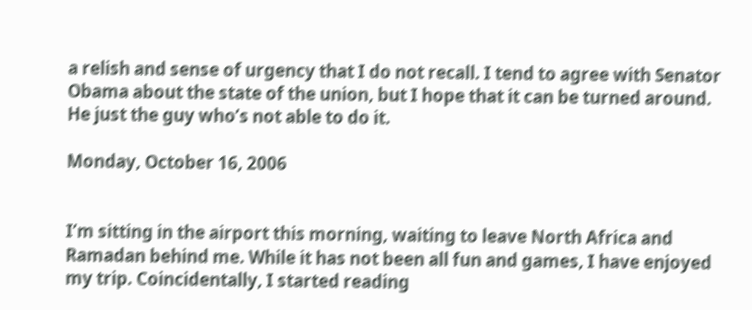a relish and sense of urgency that I do not recall. I tend to agree with Senator Obama about the state of the union, but I hope that it can be turned around. He just the guy who’s not able to do it.

Monday, October 16, 2006


I’m sitting in the airport this morning, waiting to leave North Africa and Ramadan behind me. While it has not been all fun and games, I have enjoyed my trip. Coincidentally, I started reading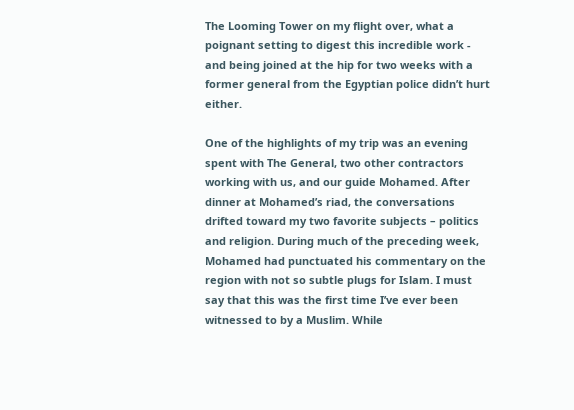The Looming Tower on my flight over, what a poignant setting to digest this incredible work - and being joined at the hip for two weeks with a former general from the Egyptian police didn’t hurt either.

One of the highlights of my trip was an evening spent with The General, two other contractors working with us, and our guide Mohamed. After dinner at Mohamed’s riad, the conversations drifted toward my two favorite subjects – politics and religion. During much of the preceding week, Mohamed had punctuated his commentary on the region with not so subtle plugs for Islam. I must say that this was the first time I’ve ever been witnessed to by a Muslim. While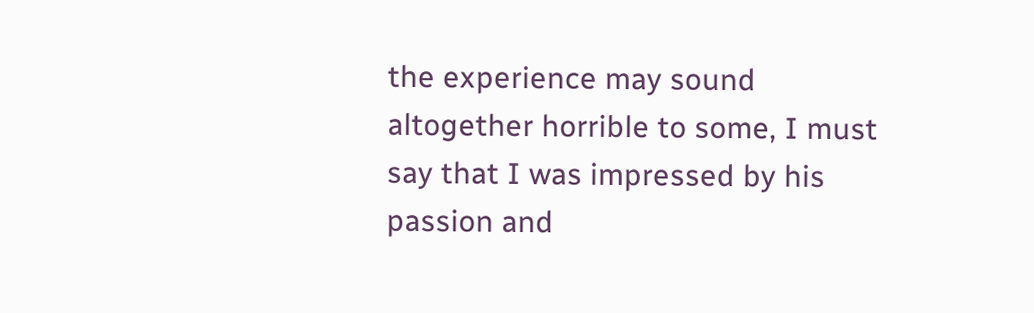the experience may sound altogether horrible to some, I must say that I was impressed by his passion and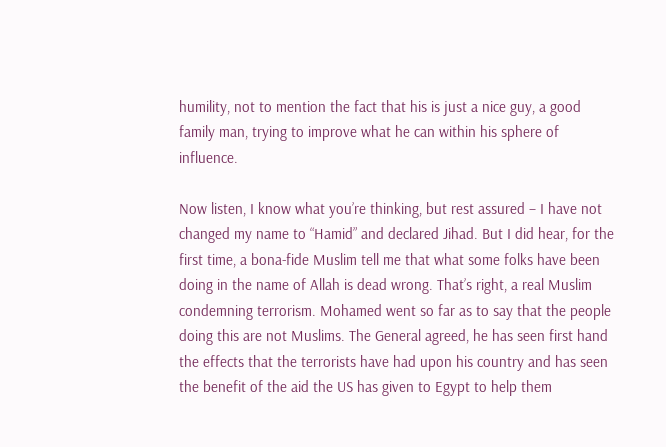humility, not to mention the fact that his is just a nice guy, a good family man, trying to improve what he can within his sphere of influence.

Now listen, I know what you’re thinking, but rest assured – I have not changed my name to “Hamid” and declared Jihad. But I did hear, for the first time, a bona-fide Muslim tell me that what some folks have been doing in the name of Allah is dead wrong. That’s right, a real Muslim condemning terrorism. Mohamed went so far as to say that the people doing this are not Muslims. The General agreed, he has seen first hand the effects that the terrorists have had upon his country and has seen the benefit of the aid the US has given to Egypt to help them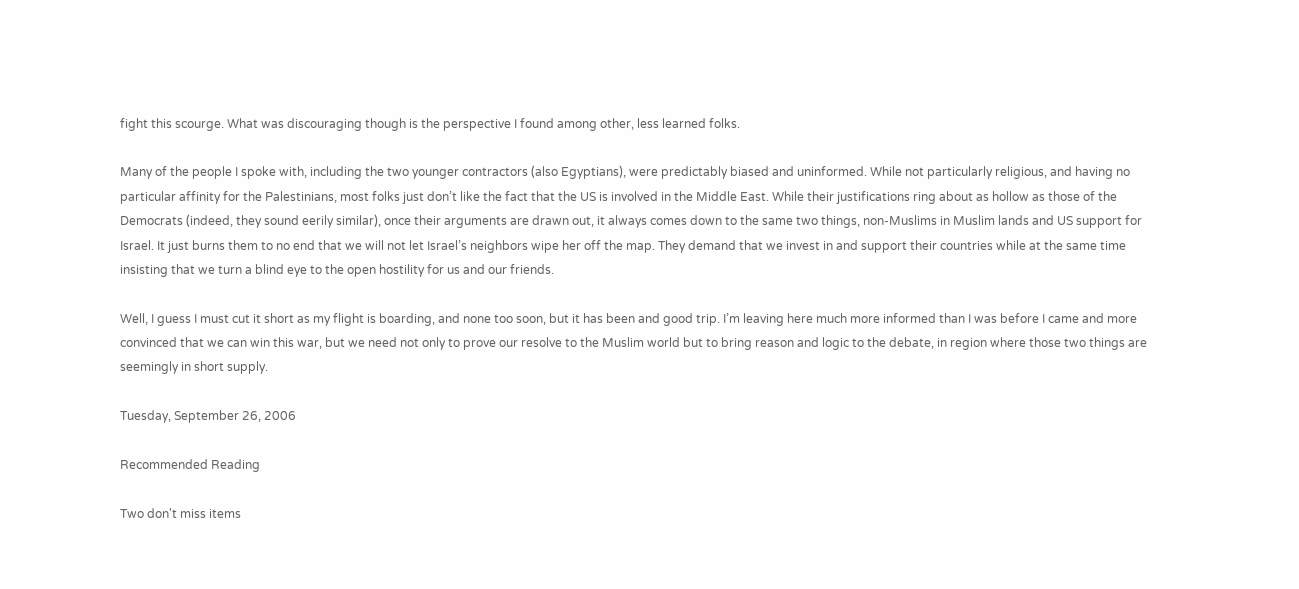fight this scourge. What was discouraging though is the perspective I found among other, less learned folks.

Many of the people I spoke with, including the two younger contractors (also Egyptians), were predictably biased and uninformed. While not particularly religious, and having no particular affinity for the Palestinians, most folks just don’t like the fact that the US is involved in the Middle East. While their justifications ring about as hollow as those of the Democrats (indeed, they sound eerily similar), once their arguments are drawn out, it always comes down to the same two things, non-Muslims in Muslim lands and US support for Israel. It just burns them to no end that we will not let Israel’s neighbors wipe her off the map. They demand that we invest in and support their countries while at the same time insisting that we turn a blind eye to the open hostility for us and our friends.

Well, I guess I must cut it short as my flight is boarding, and none too soon, but it has been and good trip. I’m leaving here much more informed than I was before I came and more convinced that we can win this war, but we need not only to prove our resolve to the Muslim world but to bring reason and logic to the debate, in region where those two things are seemingly in short supply.

Tuesday, September 26, 2006

Recommended Reading

Two don't miss items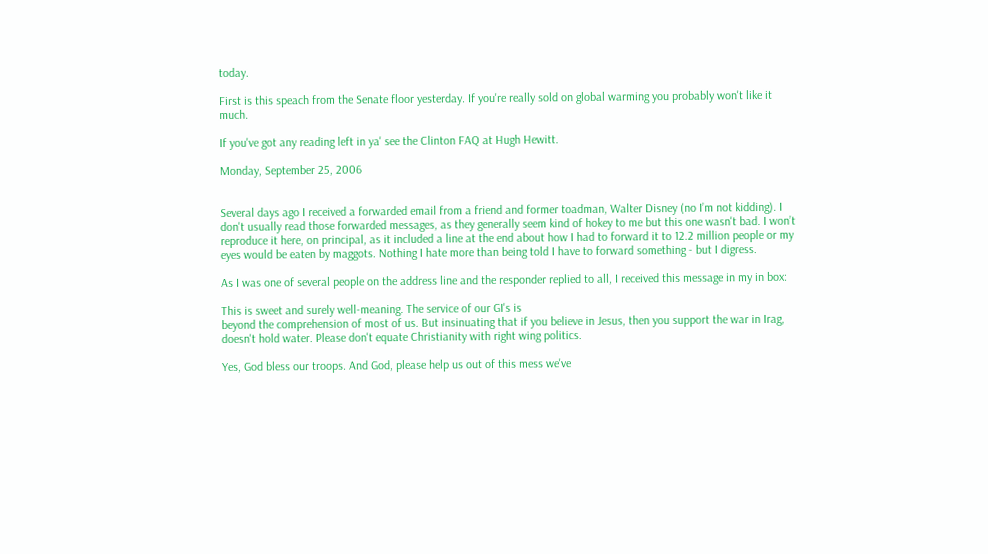today.

First is this speach from the Senate floor yesterday. If you're really sold on global warming you probably won't like it much.

If you've got any reading left in ya' see the Clinton FAQ at Hugh Hewitt.

Monday, September 25, 2006


Several days ago I received a forwarded email from a friend and former toadman, Walter Disney (no I’m not kidding). I don't usually read those forwarded messages, as they generally seem kind of hokey to me but this one wasn't bad. I won’t reproduce it here, on principal, as it included a line at the end about how I had to forward it to 12.2 million people or my eyes would be eaten by maggots. Nothing I hate more than being told I have to forward something - but I digress.

As I was one of several people on the address line and the responder replied to all, I received this message in my in box:

This is sweet and surely well-meaning. The service of our GI's is
beyond the comprehension of most of us. But insinuating that if you believe in Jesus, then you support the war in Irag, doesn't hold water. Please don't equate Christianity with right wing politics.

Yes, God bless our troops. And God, please help us out of this mess we've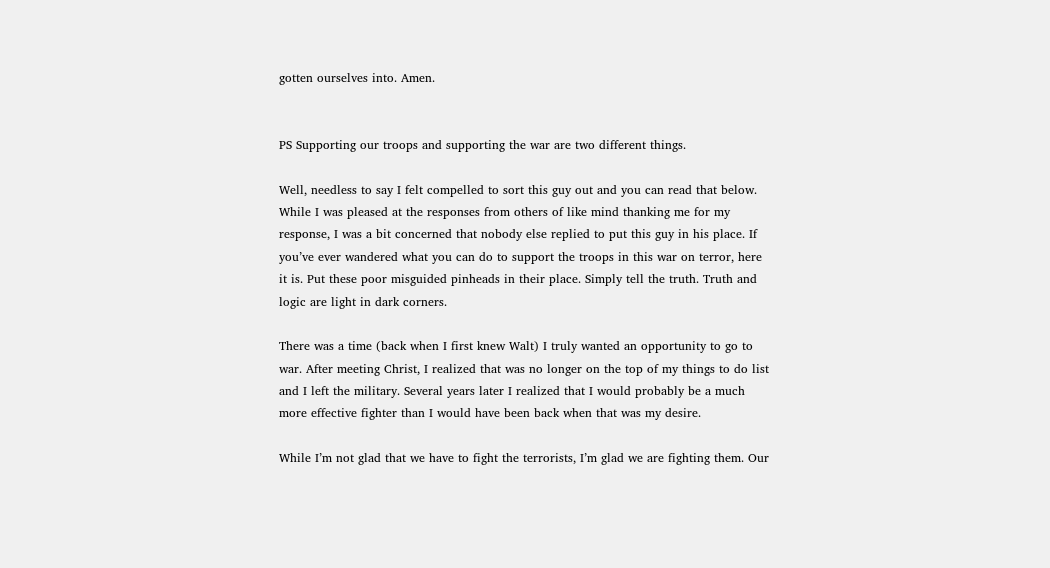gotten ourselves into. Amen.


PS Supporting our troops and supporting the war are two different things.

Well, needless to say I felt compelled to sort this guy out and you can read that below. While I was pleased at the responses from others of like mind thanking me for my response, I was a bit concerned that nobody else replied to put this guy in his place. If you’ve ever wandered what you can do to support the troops in this war on terror, here it is. Put these poor misguided pinheads in their place. Simply tell the truth. Truth and logic are light in dark corners.

There was a time (back when I first knew Walt) I truly wanted an opportunity to go to war. After meeting Christ, I realized that was no longer on the top of my things to do list and I left the military. Several years later I realized that I would probably be a much more effective fighter than I would have been back when that was my desire.

While I’m not glad that we have to fight the terrorists, I’m glad we are fighting them. Our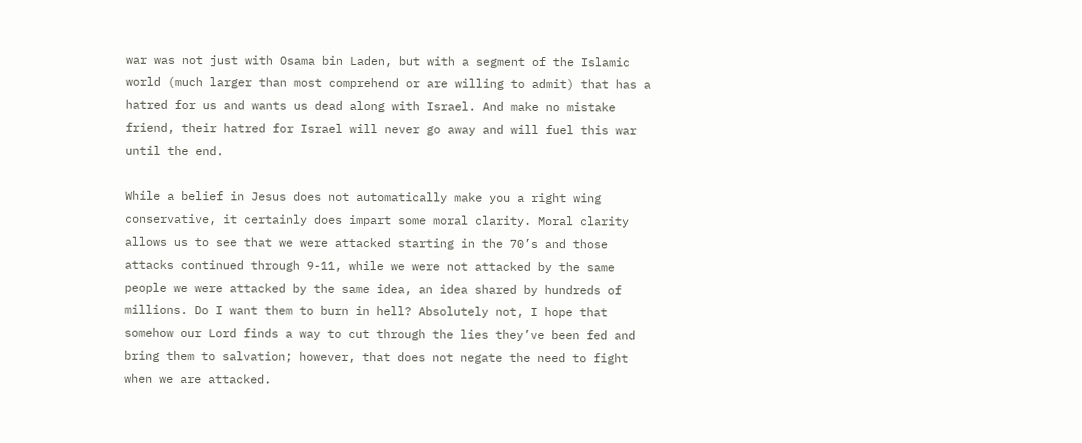war was not just with Osama bin Laden, but with a segment of the Islamic world (much larger than most comprehend or are willing to admit) that has a hatred for us and wants us dead along with Israel. And make no mistake friend, their hatred for Israel will never go away and will fuel this war until the end.

While a belief in Jesus does not automatically make you a right wing conservative, it certainly does impart some moral clarity. Moral clarity allows us to see that we were attacked starting in the 70’s and those attacks continued through 9-11, while we were not attacked by the same people we were attacked by the same idea, an idea shared by hundreds of millions. Do I want them to burn in hell? Absolutely not, I hope that somehow our Lord finds a way to cut through the lies they’ve been fed and bring them to salvation; however, that does not negate the need to fight when we are attacked.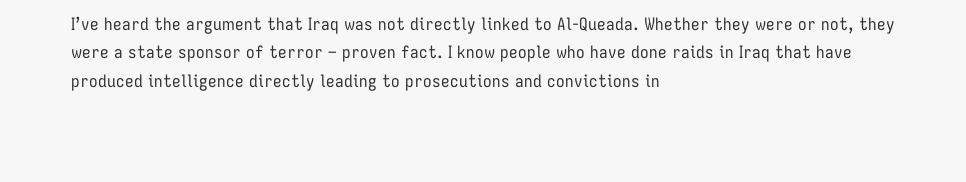I’ve heard the argument that Iraq was not directly linked to Al-Queada. Whether they were or not, they were a state sponsor of terror – proven fact. I know people who have done raids in Iraq that have produced intelligence directly leading to prosecutions and convictions in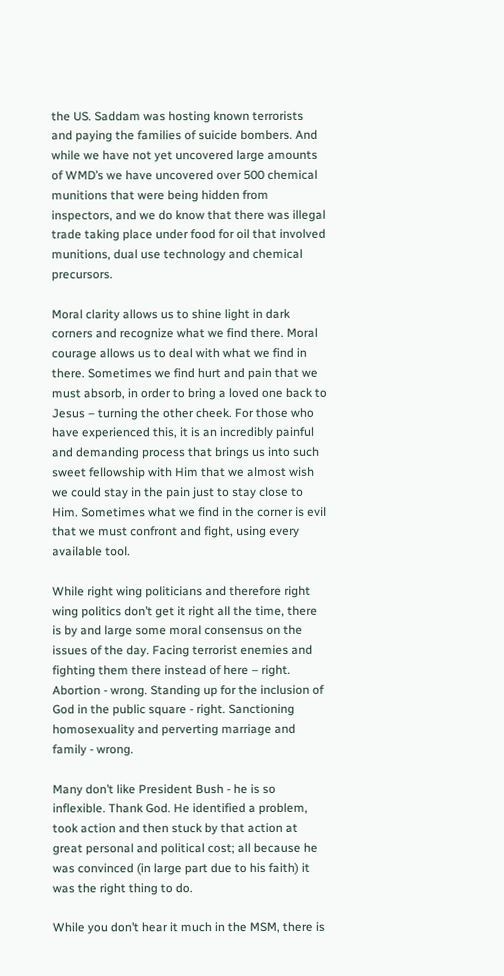the US. Saddam was hosting known terrorists and paying the families of suicide bombers. And while we have not yet uncovered large amounts of WMD’s we have uncovered over 500 chemical munitions that were being hidden from inspectors, and we do know that there was illegal trade taking place under food for oil that involved munitions, dual use technology and chemical precursors.

Moral clarity allows us to shine light in dark corners and recognize what we find there. Moral courage allows us to deal with what we find in there. Sometimes we find hurt and pain that we must absorb, in order to bring a loved one back to Jesus – turning the other cheek. For those who have experienced this, it is an incredibly painful and demanding process that brings us into such sweet fellowship with Him that we almost wish we could stay in the pain just to stay close to Him. Sometimes what we find in the corner is evil that we must confront and fight, using every available tool.

While right wing politicians and therefore right wing politics don’t get it right all the time, there is by and large some moral consensus on the issues of the day. Facing terrorist enemies and fighting them there instead of here – right. Abortion - wrong. Standing up for the inclusion of God in the public square - right. Sanctioning homosexuality and perverting marriage and family - wrong.

Many don’t like President Bush - he is so inflexible. Thank God. He identified a problem, took action and then stuck by that action at great personal and political cost; all because he was convinced (in large part due to his faith) it was the right thing to do.

While you don’t hear it much in the MSM, there is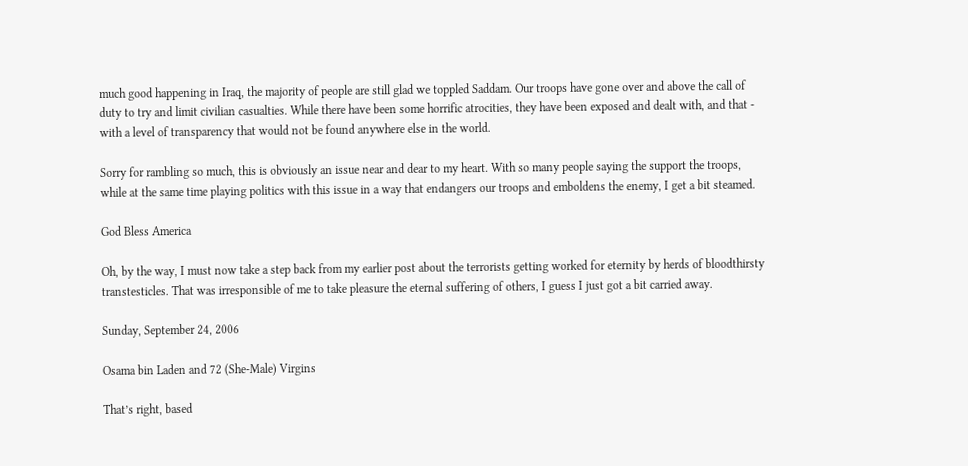much good happening in Iraq, the majority of people are still glad we toppled Saddam. Our troops have gone over and above the call of duty to try and limit civilian casualties. While there have been some horrific atrocities, they have been exposed and dealt with, and that - with a level of transparency that would not be found anywhere else in the world.

Sorry for rambling so much, this is obviously an issue near and dear to my heart. With so many people saying the support the troops, while at the same time playing politics with this issue in a way that endangers our troops and emboldens the enemy, I get a bit steamed.

God Bless America

Oh, by the way, I must now take a step back from my earlier post about the terrorists getting worked for eternity by herds of bloodthirsty transtesticles. That was irresponsible of me to take pleasure the eternal suffering of others, I guess I just got a bit carried away.

Sunday, September 24, 2006

Osama bin Laden and 72 (She-Male) Virgins

That’s right, based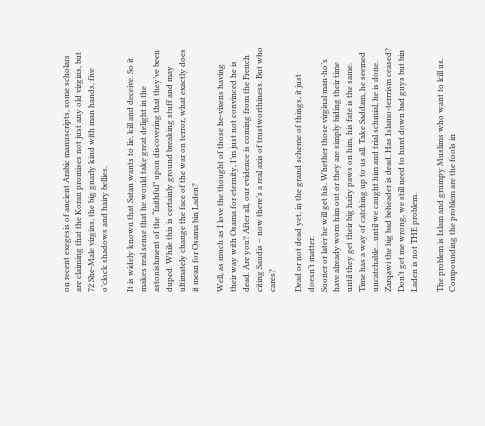on recent exegesis of ancient Arabic manuscripts, some scholars are claiming that the Koran promises not just any old virgins, but 72 She-Male virgins, the big gnarly kind with man hands, five o’clock shadows and hairy bellies.

It is widely known that Satan wants to lie, kill and deceive. So it makes real sense that he would take great delight in the astonishment of the “faithful” upon discovering that they’ve been duped. While this is certainly ground breaking stuff and may ultimately change the face of the war on terror, what exactly does it mean for Osama bin Laden?

Well, as much as I love the thought of those he-vixens having their way with Osama for eternity, I’m just not convinced he is dead. Are you? After all, our evidence is coming from the French citing Saudis – now there’s a real axis of trustworthiness. But who cares?

Dead or not dead yet, in the grand scheme of things, it just doesn’t matter.
Sooner or later he will get his. Whether those virginal man-ho’s have already worn him out or they are simply biding their time until they get their big hairy paws on him, his fate is the same. Time has a way of catching up to us all. Take Saddam, he seemed uncatchable…until we caught him and trial schmial, he is done. Zarqawi the big bad beheader is dead. Has Islamo-terrrism ceased? Don’t get me wrong, we still need to hunt down bad guys but bin Laden is not THE problem.

The problem is Islam and grumpy Muslims who want to kill us. Compounding the problem are the fools in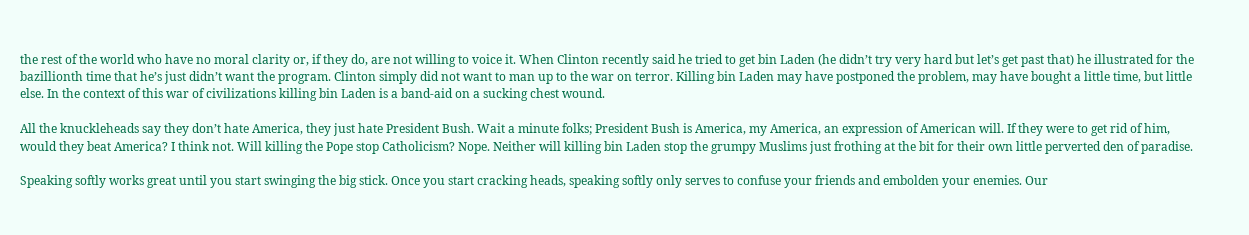the rest of the world who have no moral clarity or, if they do, are not willing to voice it. When Clinton recently said he tried to get bin Laden (he didn’t try very hard but let’s get past that) he illustrated for the bazillionth time that he’s just didn’t want the program. Clinton simply did not want to man up to the war on terror. Killing bin Laden may have postponed the problem, may have bought a little time, but little else. In the context of this war of civilizations killing bin Laden is a band-aid on a sucking chest wound.

All the knuckleheads say they don’t hate America, they just hate President Bush. Wait a minute folks; President Bush is America, my America, an expression of American will. If they were to get rid of him, would they beat America? I think not. Will killing the Pope stop Catholicism? Nope. Neither will killing bin Laden stop the grumpy Muslims just frothing at the bit for their own little perverted den of paradise.

Speaking softly works great until you start swinging the big stick. Once you start cracking heads, speaking softly only serves to confuse your friends and embolden your enemies. Our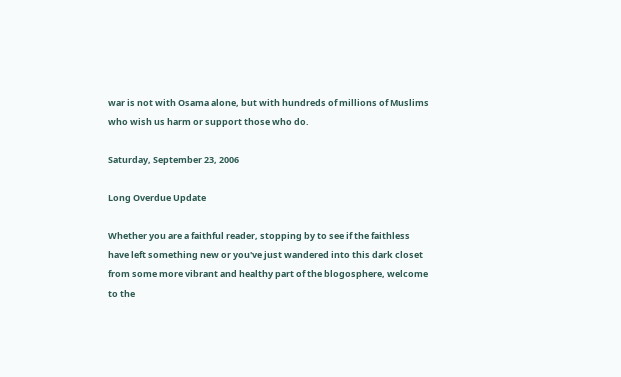war is not with Osama alone, but with hundreds of millions of Muslims who wish us harm or support those who do.

Saturday, September 23, 2006

Long Overdue Update

Whether you are a faithful reader, stopping by to see if the faithless have left something new or you've just wandered into this dark closet from some more vibrant and healthy part of the blogosphere, welcome to the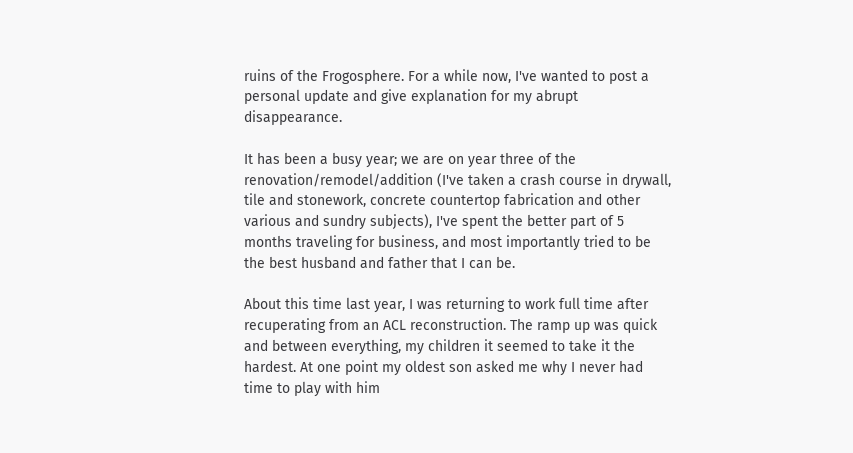ruins of the Frogosphere. For a while now, I've wanted to post a personal update and give explanation for my abrupt disappearance.

It has been a busy year; we are on year three of the renovation/remodel/addition (I've taken a crash course in drywall, tile and stonework, concrete countertop fabrication and other various and sundry subjects), I've spent the better part of 5 months traveling for business, and most importantly tried to be the best husband and father that I can be.

About this time last year, I was returning to work full time after recuperating from an ACL reconstruction. The ramp up was quick and between everything, my children it seemed to take it the hardest. At one point my oldest son asked me why I never had time to play with him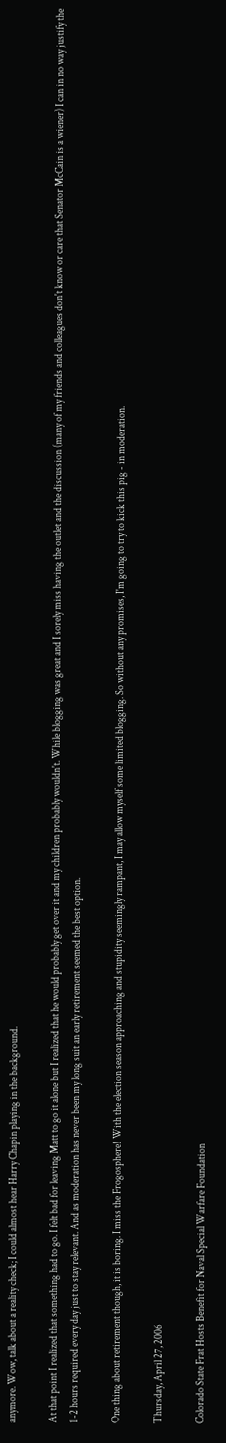anymore. Wow, talk about a reality check; I could almost hear Harry Chapin playing in the background.

At that point I realized that something had to go. I felt bad for leaving Matt to go it alone but I realized that he would probably get over it and my children probably wouldn't. While blogging was great and I sorely miss having the outlet and the discussion (many of my friends and colleagues don't know or care that Senator McCain is a wiener) I can in no way justify the 1-2 hours required every day just to stay relevant. And as moderation has never been my long suit an early retirement seemed the best option.

One thing about retirement though, it is boring. I miss the Frogosphere! With the election season approaching and stupidity seemingly rampant, I may allow myself some limited blogging. So without any promises, I'm going to try to kick this pig - in moderation.

Thursday, April 27, 2006

Colorado State Frat Hosts Benefit for Naval Special Warfare Foundation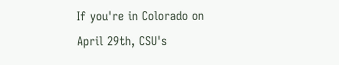If you're in Colorado on April 29th, CSU's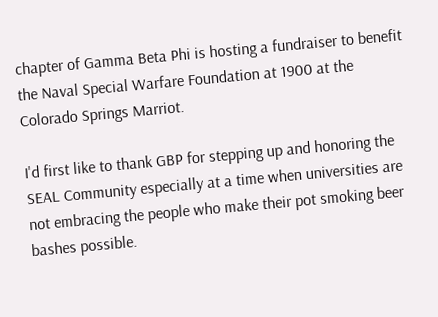chapter of Gamma Beta Phi is hosting a fundraiser to benefit the Naval Special Warfare Foundation at 1900 at the Colorado Springs Marriot.

I'd first like to thank GBP for stepping up and honoring the SEAL Community especially at a time when universities are not embracing the people who make their pot smoking beer bashes possible.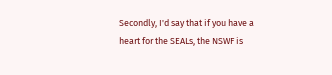Secondly, I'd say that if you have a heart for the SEALs, the NSWF is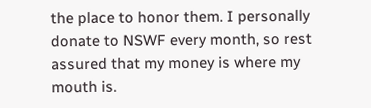the place to honor them. I personally donate to NSWF every month, so rest assured that my money is where my mouth is.